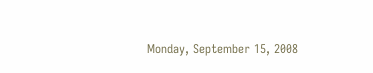Monday, September 15, 2008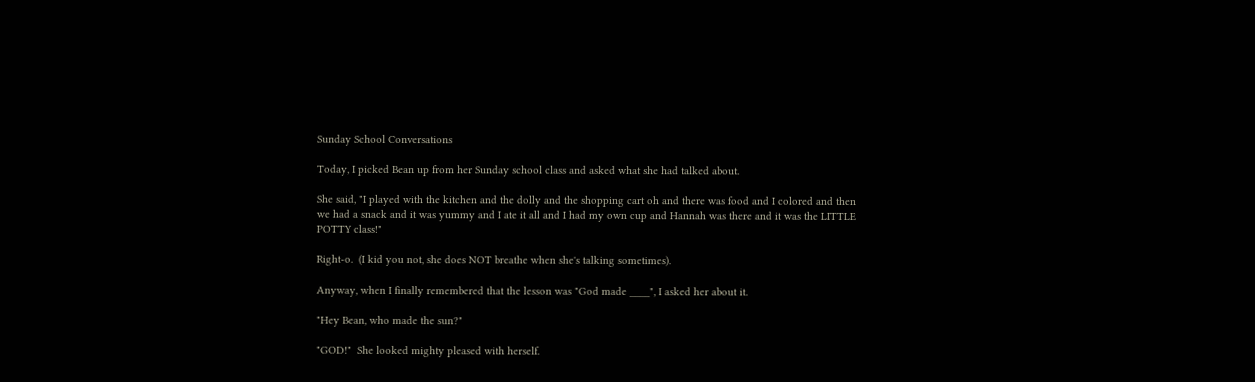Sunday School Conversations

Today, I picked Bean up from her Sunday school class and asked what she had talked about.

She said, "I played with the kitchen and the dolly and the shopping cart oh and there was food and I colored and then we had a snack and it was yummy and I ate it all and I had my own cup and Hannah was there and it was the LITTLE POTTY class!"

Right-o.  (I kid you not, she does NOT breathe when she's talking sometimes).

Anyway, when I finally remembered that the lesson was "God made ____", I asked her about it.

"Hey Bean, who made the sun?"

"GOD!"  She looked mighty pleased with herself.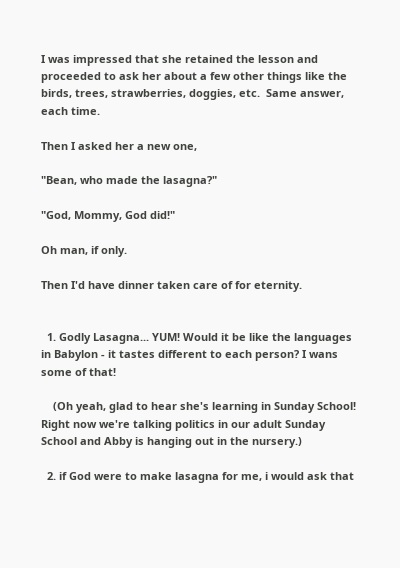I was impressed that she retained the lesson and proceeded to ask her about a few other things like the birds, trees, strawberries, doggies, etc.  Same answer, each time.

Then I asked her a new one,

"Bean, who made the lasagna?"

"God, Mommy, God did!"

Oh man, if only.

Then I'd have dinner taken care of for eternity.


  1. Godly Lasagna... YUM! Would it be like the languages in Babylon - it tastes different to each person? I wans some of that!

    (Oh yeah, glad to hear she's learning in Sunday School! Right now we're talking politics in our adult Sunday School and Abby is hanging out in the nursery.)

  2. if God were to make lasagna for me, i would ask that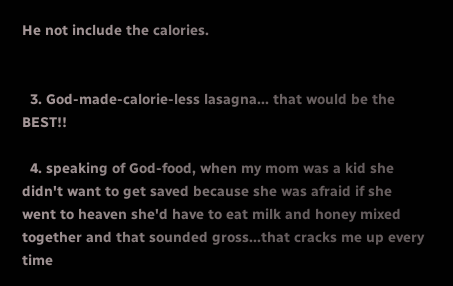He not include the calories.


  3. God-made-calorie-less lasagna... that would be the BEST!!

  4. speaking of God-food, when my mom was a kid she didn't want to get saved because she was afraid if she went to heaven she'd have to eat milk and honey mixed together and that sounded gross...that cracks me up every time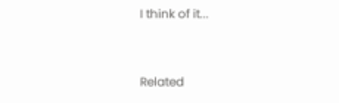I think of it...


Related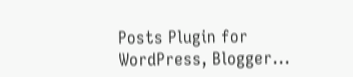Posts Plugin for WordPress, Blogger...